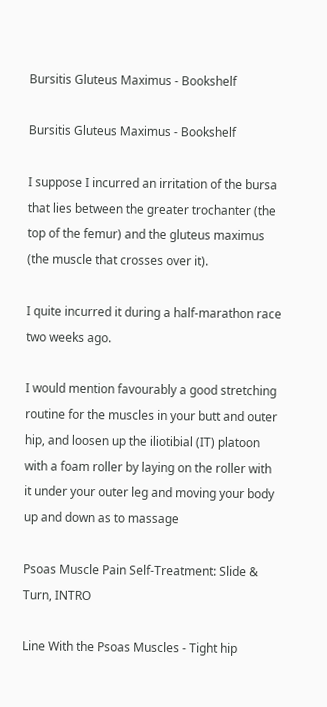Bursitis Gluteus Maximus - Bookshelf

Bursitis Gluteus Maximus - Bookshelf

I suppose I incurred an irritation of the bursa that lies between the greater trochanter (the top of the femur) and the gluteus maximus (the muscle that crosses over it).

I quite incurred it during a half-marathon race two weeks ago.

I would mention favourably a good stretching routine for the muscles in your butt and outer hip, and loosen up the iliotibial (IT) platoon with a foam roller by laying on the roller with it under your outer leg and moving your body up and down as to massage

Psoas Muscle Pain Self-Treatment: Slide & Turn, INTRO

Line With the Psoas Muscles - Tight hip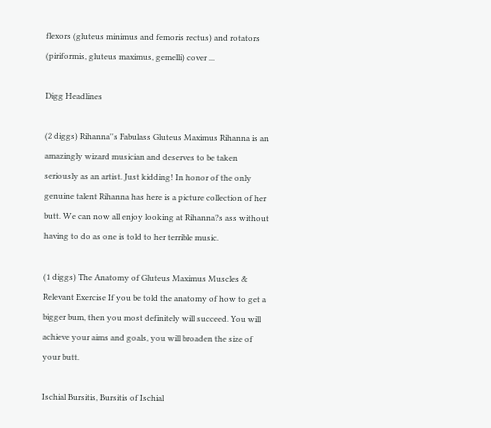flexors (gluteus minimus and femoris rectus) and rotators (piriformis, gluteus maximus, gemelli) cover ...

Digg Headlines

(2 diggs) Rihanna''s Fabulass Gluteus Maximus Rihanna is an amazingly wizard musician and deserves to be taken seriously as an artist. Just kidding! In honor of the only genuine talent Rihanna has here is a picture collection of her butt. We can now all enjoy looking at Rihanna?s ass without having to do as one is told to her terrible music.

(1 diggs) The Anatomy of Gluteus Maximus Muscles & Relevant Exercise If you be told the anatomy of how to get a bigger bum, then you most definitely will succeed. You will achieve your aims and goals, you will broaden the size of your butt.

Ischial Bursitis, Bursitis of Ischial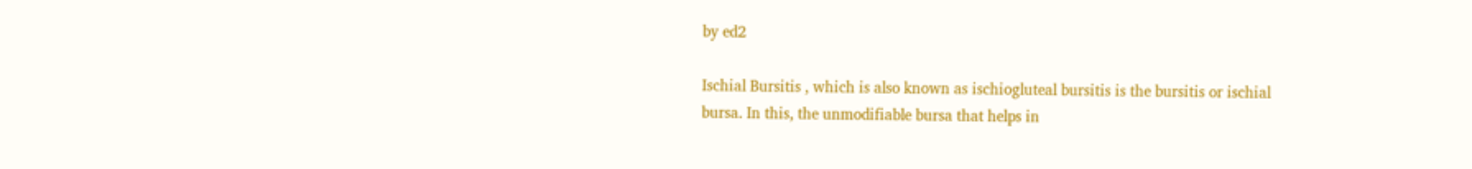by ed2

Ischial Bursitis , which is also known as ischiogluteal bursitis is the bursitis or ischial bursa. In this, the unmodifiable bursa that helps in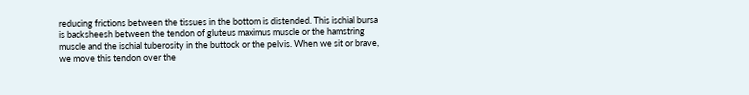reducing frictions between the tissues in the bottom is distended. This ischial bursa is backsheesh between the tendon of gluteus maximus muscle or the hamstring muscle and the ischial tuberosity in the buttock or the pelvis. When we sit or brave, we move this tendon over the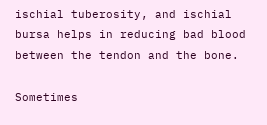ischial tuberosity, and ischial bursa helps in reducing bad blood between the tendon and the bone.

Sometimes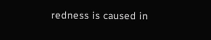redness is caused in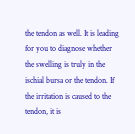the tendon as well. It is leading for you to diagnose whether the swelling is truly in the ischial bursa or the tendon. If the irritation is caused to the tendon, it is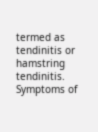termed as tendinitis or hamstring tendinitis. Symptoms of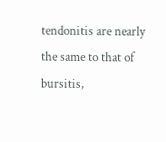tendonitis are nearly the same to that of bursitis,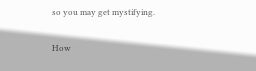so you may get mystifying.

How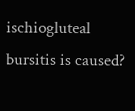ischiogluteal bursitis is caused?